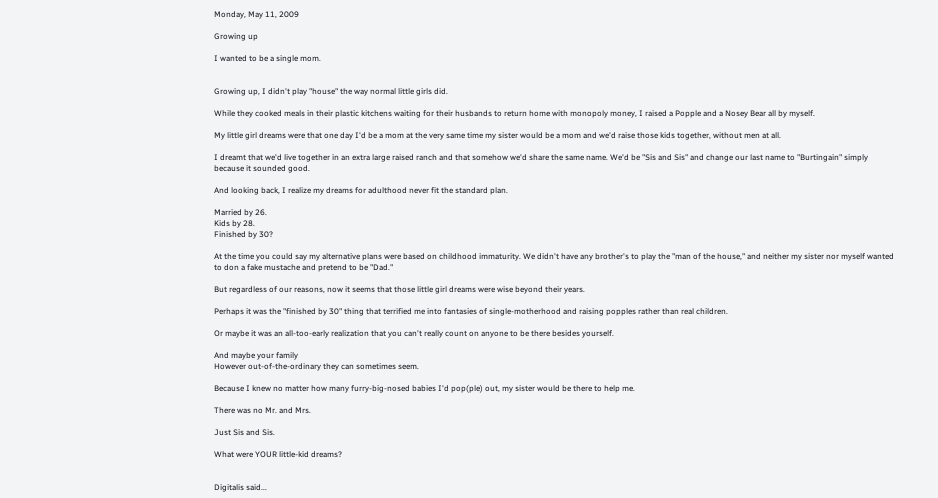Monday, May 11, 2009

Growing up

I wanted to be a single mom.


Growing up, I didn't play "house" the way normal little girls did.

While they cooked meals in their plastic kitchens waiting for their husbands to return home with monopoly money, I raised a Popple and a Nosey Bear all by myself.

My little girl dreams were that one day I'd be a mom at the very same time my sister would be a mom and we'd raise those kids together, without men at all.

I dreamt that we'd live together in an extra large raised ranch and that somehow we'd share the same name. We'd be "Sis and Sis" and change our last name to "Burtingain" simply because it sounded good.

And looking back, I realize my dreams for adulthood never fit the standard plan.

Married by 26.
Kids by 28.
Finished by 30?

At the time you could say my alternative plans were based on childhood immaturity. We didn't have any brother's to play the "man of the house," and neither my sister nor myself wanted to don a fake mustache and pretend to be "Dad."

But regardless of our reasons, now it seems that those little girl dreams were wise beyond their years.

Perhaps it was the "finished by 30" thing that terrified me into fantasies of single-motherhood and raising popples rather than real children.

Or maybe it was an all-too-early realization that you can't really count on anyone to be there besides yourself.

And maybe your family
However out-of-the-ordinary they can sometimes seem.

Because I knew no matter how many furry-big-nosed babies I'd pop(ple) out, my sister would be there to help me.

There was no Mr. and Mrs.

Just Sis and Sis.

What were YOUR little-kid dreams?


Digitalis said...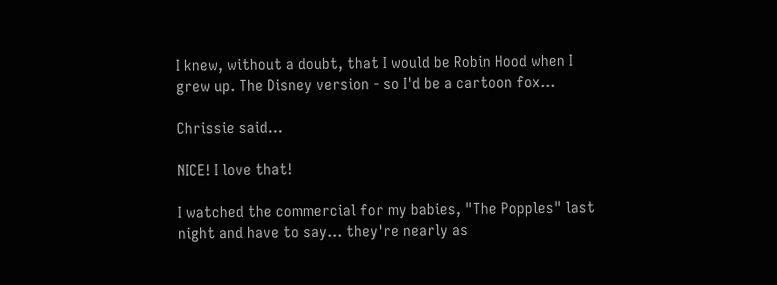I knew, without a doubt, that I would be Robin Hood when I grew up. The Disney version - so I'd be a cartoon fox...

Chrissie said...

NICE! I love that!

I watched the commercial for my babies, "The Popples" last night and have to say... they're nearly as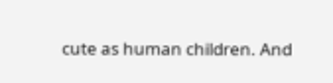cute as human children. And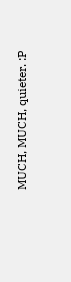MUCH, MUCH, quieter. :P